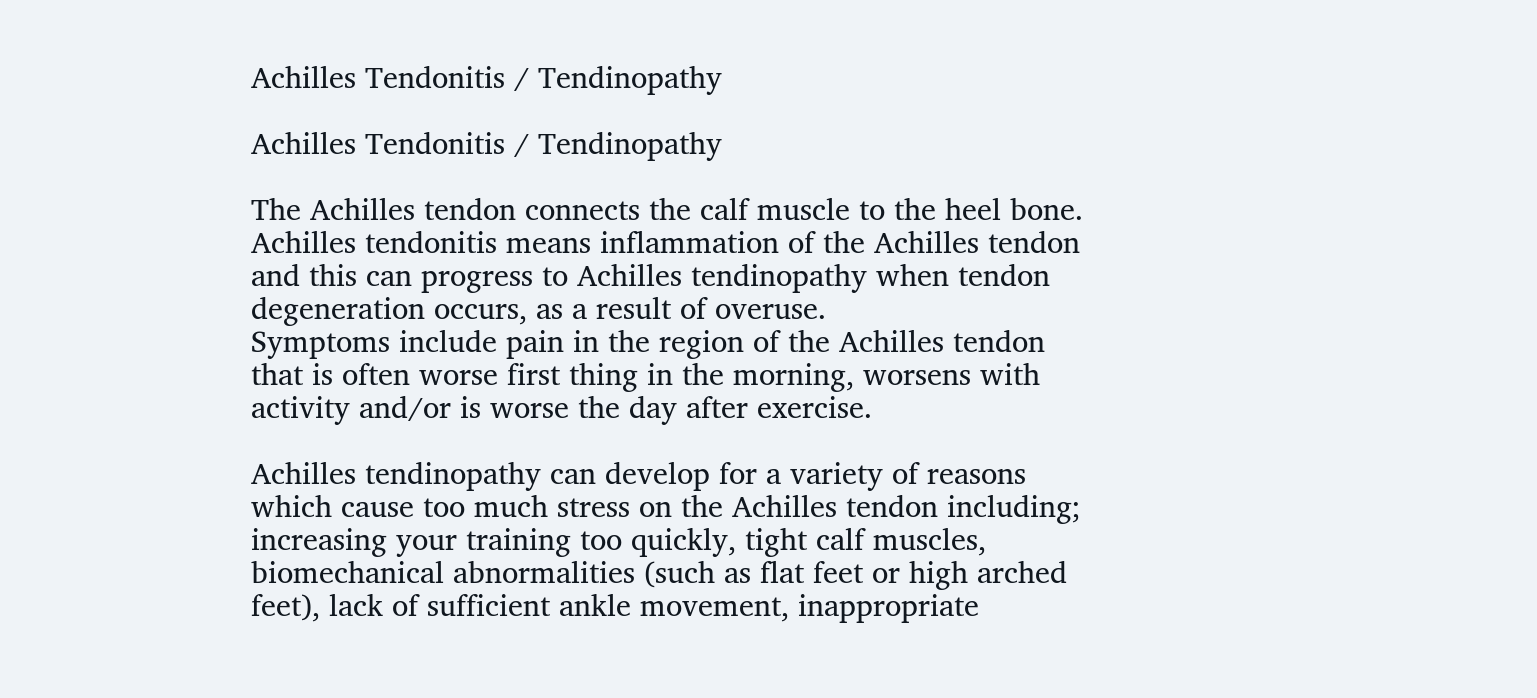Achilles Tendonitis / Tendinopathy

Achilles Tendonitis / Tendinopathy

The Achilles tendon connects the calf muscle to the heel bone. Achilles tendonitis means inflammation of the Achilles tendon and this can progress to Achilles tendinopathy when tendon degeneration occurs, as a result of overuse.
Symptoms include pain in the region of the Achilles tendon that is often worse first thing in the morning, worsens with activity and/or is worse the day after exercise.

Achilles tendinopathy can develop for a variety of reasons which cause too much stress on the Achilles tendon including; increasing your training too quickly, tight calf muscles, biomechanical abnormalities (such as flat feet or high arched feet), lack of sufficient ankle movement, inappropriate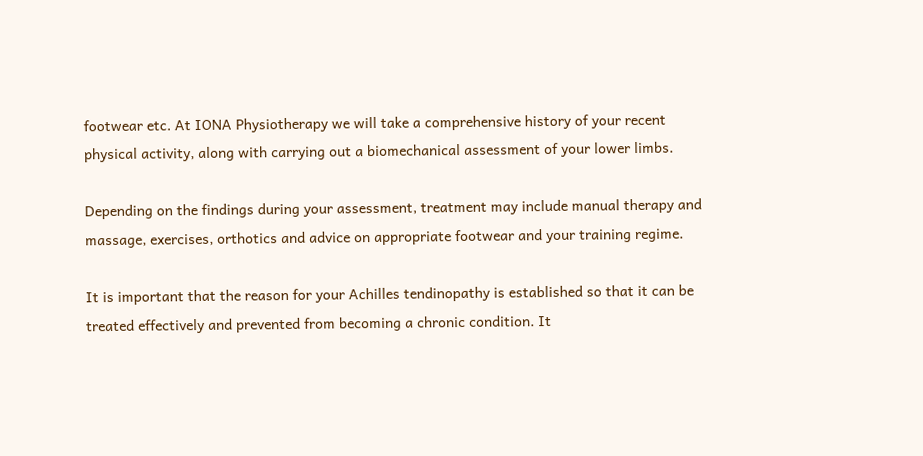footwear etc. At IONA Physiotherapy we will take a comprehensive history of your recent physical activity, along with carrying out a biomechanical assessment of your lower limbs.

Depending on the findings during your assessment, treatment may include manual therapy and massage, exercises, orthotics and advice on appropriate footwear and your training regime.

It is important that the reason for your Achilles tendinopathy is established so that it can be treated effectively and prevented from becoming a chronic condition. It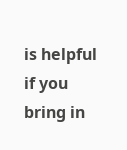is helpful if you bring in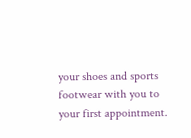your shoes and sports footwear with you to your first appointment.